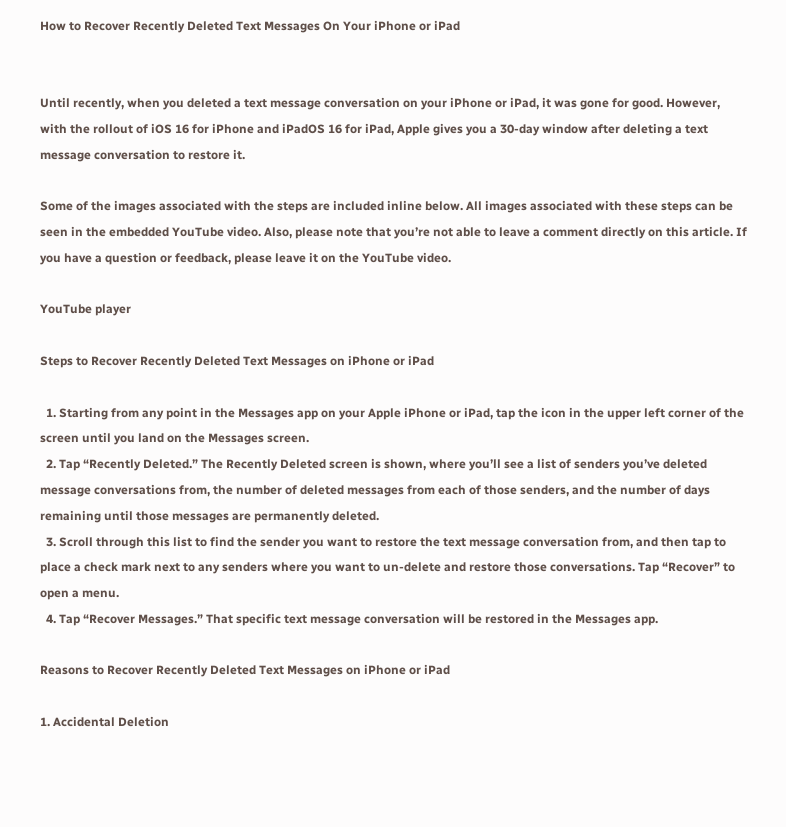How to Recover Recently Deleted Text Messages On Your iPhone or iPad


Until recently, when you deleted a text message conversation on your iPhone or iPad, it was gone for good. However, with the rollout of iOS 16 for iPhone and iPadOS 16 for iPad, Apple gives you a 30-day window after deleting a text message conversation to restore it.

Some of the images associated with the steps are included inline below. All images associated with these steps can be seen in the embedded YouTube video. Also, please note that you’re not able to leave a comment directly on this article. If you have a question or feedback, please leave it on the YouTube video.

YouTube player

Steps to Recover Recently Deleted Text Messages on iPhone or iPad

  1. Starting from any point in the Messages app on your Apple iPhone or iPad, tap the icon in the upper left corner of the screen until you land on the Messages screen.
  2. Tap “Recently Deleted.” The Recently Deleted screen is shown, where you’ll see a list of senders you’ve deleted message conversations from, the number of deleted messages from each of those senders, and the number of days remaining until those messages are permanently deleted.
  3. Scroll through this list to find the sender you want to restore the text message conversation from, and then tap to place a check mark next to any senders where you want to un-delete and restore those conversations. Tap “Recover” to open a menu.
  4. Tap “Recover Messages.” That specific text message conversation will be restored in the Messages app.

Reasons to Recover Recently Deleted Text Messages on iPhone or iPad

1. Accidental Deletion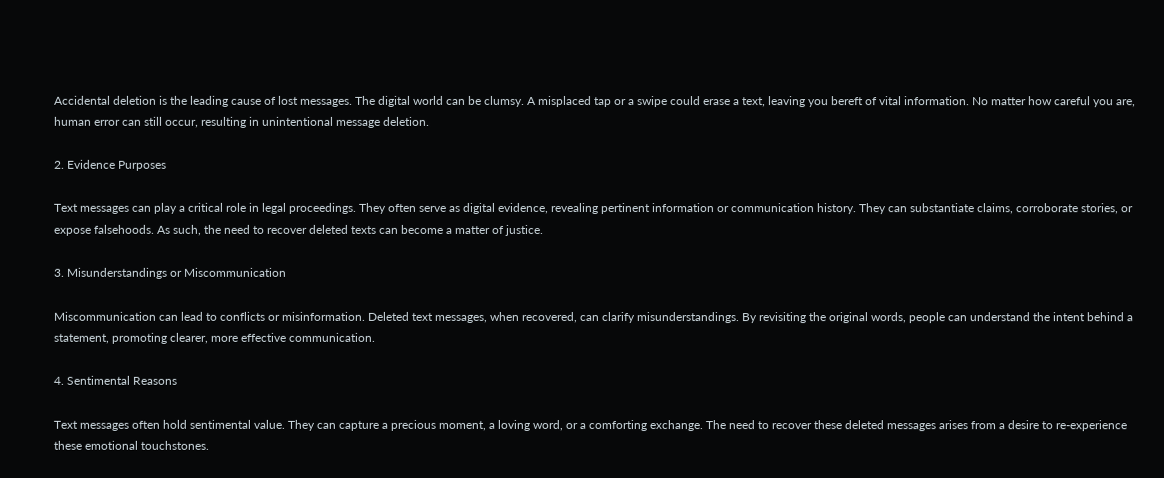Accidental deletion is the leading cause of lost messages. The digital world can be clumsy. A misplaced tap or a swipe could erase a text, leaving you bereft of vital information. No matter how careful you are, human error can still occur, resulting in unintentional message deletion.

2. Evidence Purposes

Text messages can play a critical role in legal proceedings. They often serve as digital evidence, revealing pertinent information or communication history. They can substantiate claims, corroborate stories, or expose falsehoods. As such, the need to recover deleted texts can become a matter of justice.

3. Misunderstandings or Miscommunication

Miscommunication can lead to conflicts or misinformation. Deleted text messages, when recovered, can clarify misunderstandings. By revisiting the original words, people can understand the intent behind a statement, promoting clearer, more effective communication.

4. Sentimental Reasons

Text messages often hold sentimental value. They can capture a precious moment, a loving word, or a comforting exchange. The need to recover these deleted messages arises from a desire to re-experience these emotional touchstones.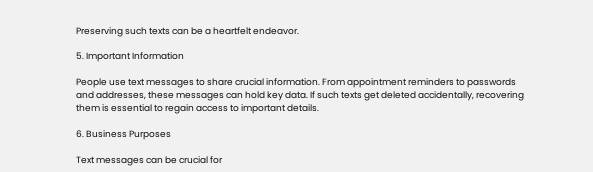Preserving such texts can be a heartfelt endeavor.

5. Important Information

People use text messages to share crucial information. From appointment reminders to passwords and addresses, these messages can hold key data. If such texts get deleted accidentally, recovering them is essential to regain access to important details.

6. Business Purposes

Text messages can be crucial for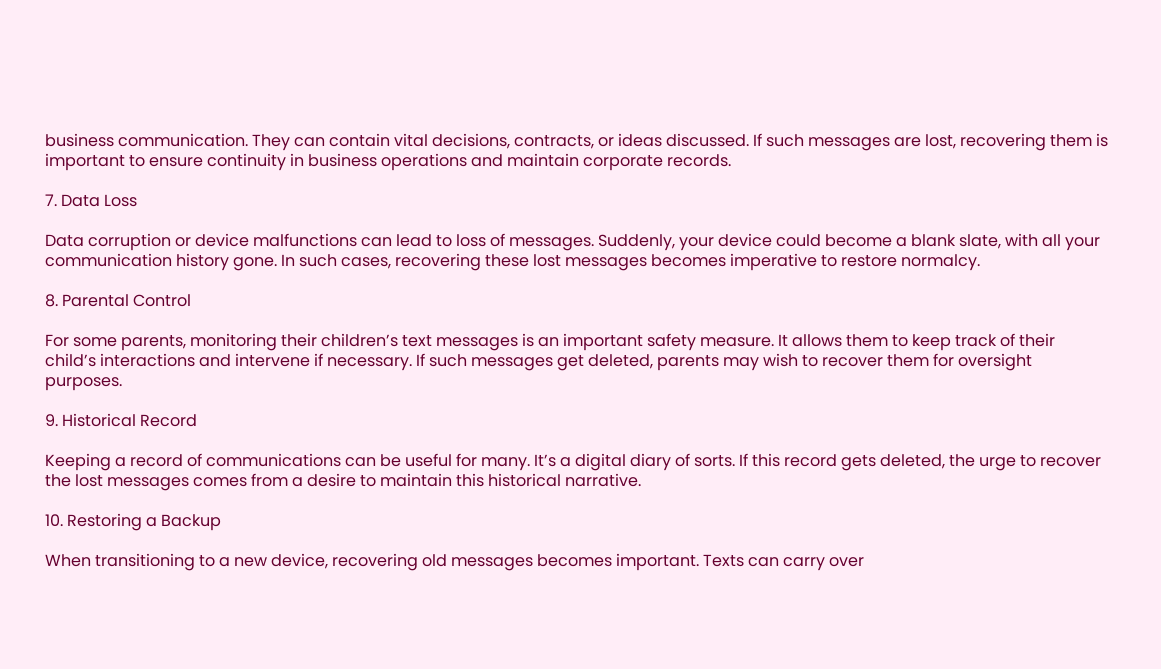business communication. They can contain vital decisions, contracts, or ideas discussed. If such messages are lost, recovering them is important to ensure continuity in business operations and maintain corporate records.

7. Data Loss

Data corruption or device malfunctions can lead to loss of messages. Suddenly, your device could become a blank slate, with all your communication history gone. In such cases, recovering these lost messages becomes imperative to restore normalcy.

8. Parental Control

For some parents, monitoring their children’s text messages is an important safety measure. It allows them to keep track of their child’s interactions and intervene if necessary. If such messages get deleted, parents may wish to recover them for oversight purposes.

9. Historical Record

Keeping a record of communications can be useful for many. It’s a digital diary of sorts. If this record gets deleted, the urge to recover the lost messages comes from a desire to maintain this historical narrative.

10. Restoring a Backup

When transitioning to a new device, recovering old messages becomes important. Texts can carry over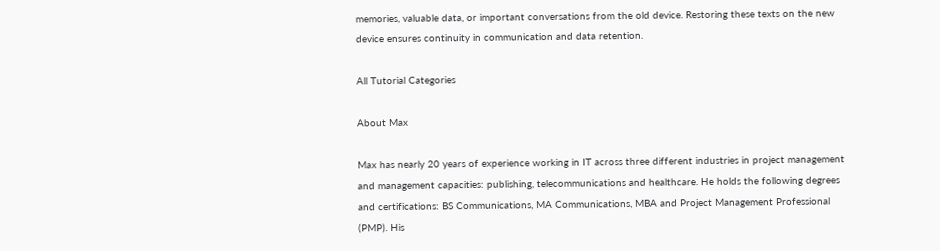memories, valuable data, or important conversations from the old device. Restoring these texts on the new device ensures continuity in communication and data retention.

All Tutorial Categories

About Max

Max has nearly 20 years of experience working in IT across three different industries in project management and management capacities: publishing, telecommunications and healthcare. He holds the following degrees and certifications: BS Communications, MA Communications, MBA and Project Management Professional (PMP). His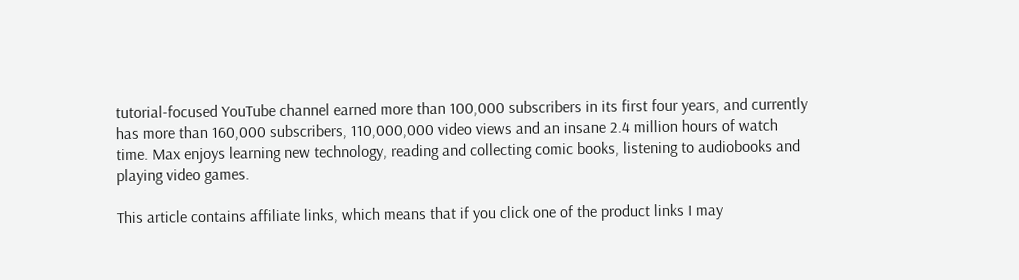tutorial-focused YouTube channel earned more than 100,000 subscribers in its first four years, and currently has more than 160,000 subscribers, 110,000,000 video views and an insane 2.4 million hours of watch time. Max enjoys learning new technology, reading and collecting comic books, listening to audiobooks and playing video games.

This article contains affiliate links, which means that if you click one of the product links I may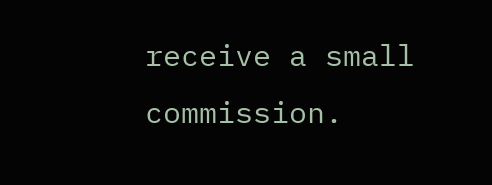receive a small commission.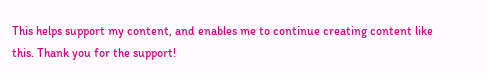This helps support my content, and enables me to continue creating content like this. Thank you for the support!